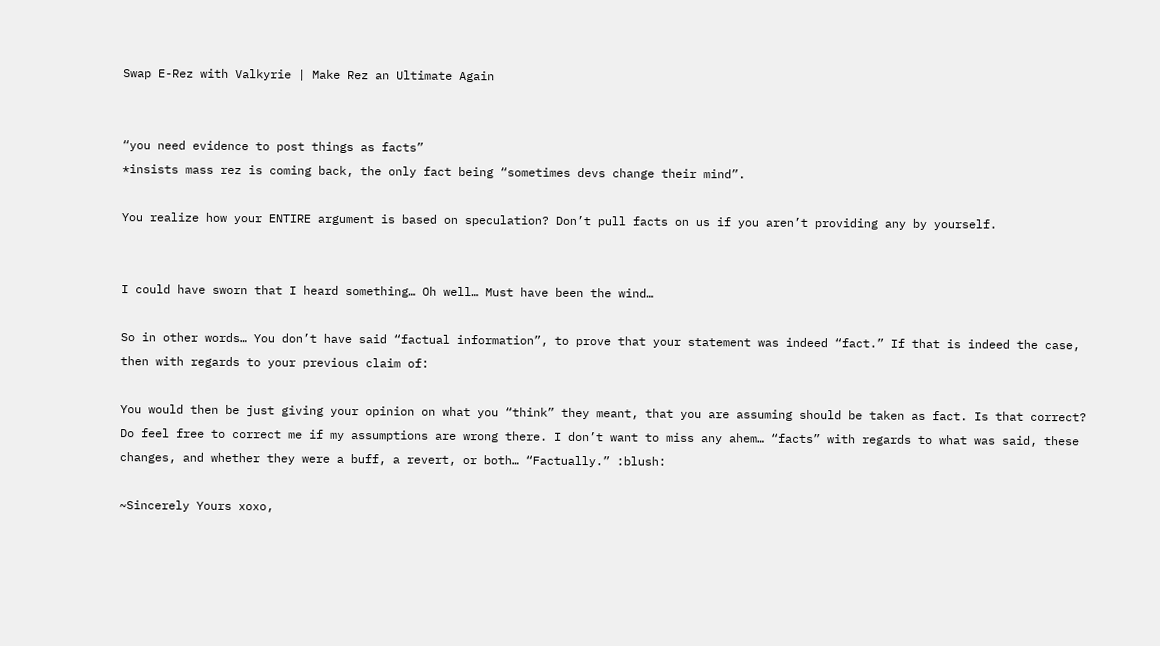Swap E-Rez with Valkyrie | Make Rez an Ultimate Again


“you need evidence to post things as facts”
*insists mass rez is coming back, the only fact being “sometimes devs change their mind”.

You realize how your ENTIRE argument is based on speculation? Don’t pull facts on us if you aren’t providing any by yourself.


I could have sworn that I heard something… Oh well… Must have been the wind…

So in other words… You don’t have said “factual information”, to prove that your statement was indeed “fact.” If that is indeed the case, then with regards to your previous claim of:

You would then be just giving your opinion on what you “think” they meant, that you are assuming should be taken as fact. Is that correct? Do feel free to correct me if my assumptions are wrong there. I don’t want to miss any ahem… “facts” with regards to what was said, these changes, and whether they were a buff, a revert, or both… “Factually.” :blush:

~Sincerely Yours xoxo,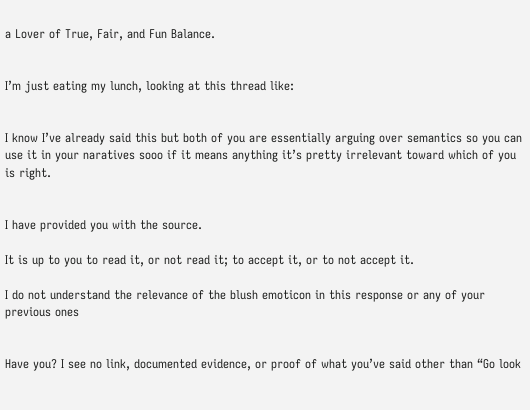a Lover of True, Fair, and Fun Balance.


I’m just eating my lunch, looking at this thread like:


I know I’ve already said this but both of you are essentially arguing over semantics so you can use it in your naratives sooo if it means anything it’s pretty irrelevant toward which of you is right.


I have provided you with the source.

It is up to you to read it, or not read it; to accept it, or to not accept it.

I do not understand the relevance of the blush emoticon in this response or any of your previous ones


Have you? I see no link, documented evidence, or proof of what you’ve said other than “Go look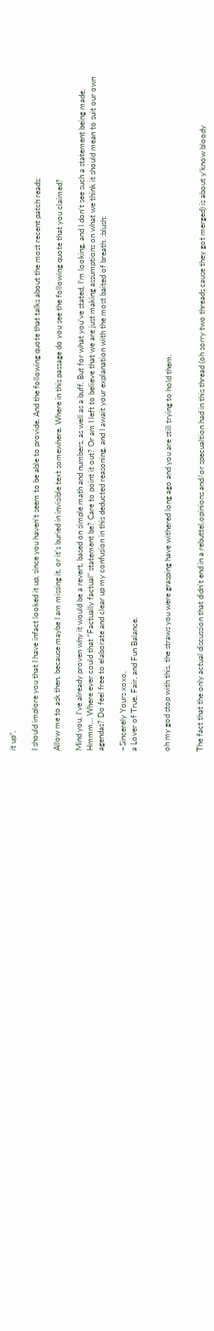it up”.

I should implore you that I have infact looked it up, since you haven’t seem to be able to provide. And the following quote that talks about the most recent patch reads:

Allow me to ask then, because maybe I am missing it, or it’s buried in invisible text somewhere. Where in this passage do you see the following quote that you claimed?

Mind you, I’ve already proven why it would be a revert, based on simple math and numbers, as well as a buff. But for what you’ve stated, I’m looking, and I don’t see such a statement being made. Hmmm… Where ever could that “Factually factual” statement be? Care to point it out? Or am I left to believe that we are just making assumptions on what we think it should mean to suit our own agendas? Do feel free to elaborate and clear up my confusion in this deducted reasoning, and I await your explanation with the most baited of breath. :blush:

~Sincerely Yours xoxo,
a Lover of True, Fair, and Fun Balance.


oh my god stop with this, the straws you were grasping have withered long ago and you are still trying to hold them.


The fact that the only actual discussion that didn’t end in a rebuttel,opinions and/or specualtion had in this thread (oh sorry two threads cause they got merged) is about y’know bloody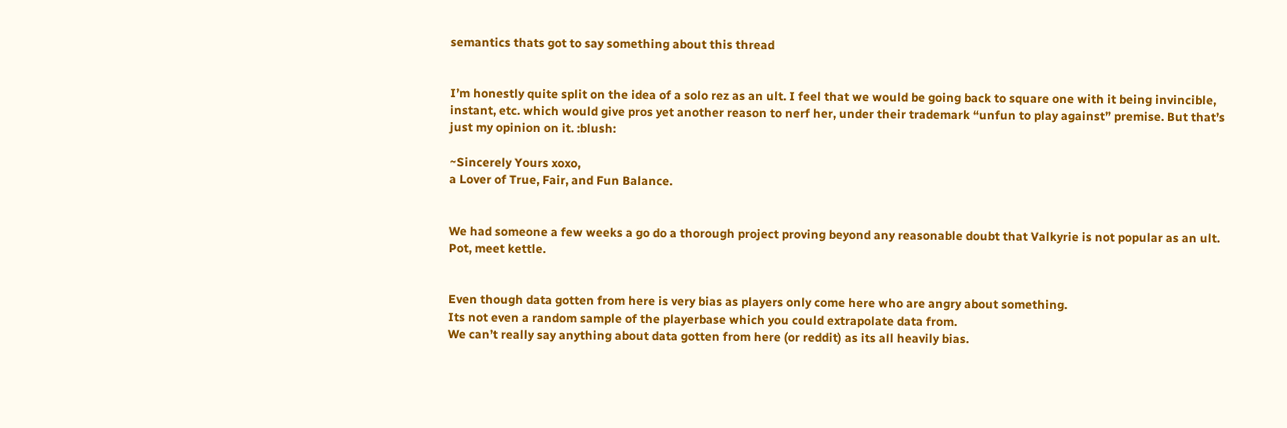semantics thats got to say something about this thread


I’m honestly quite split on the idea of a solo rez as an ult. I feel that we would be going back to square one with it being invincible, instant, etc. which would give pros yet another reason to nerf her, under their trademark “unfun to play against” premise. But that’s just my opinion on it. :blush:

~Sincerely Yours xoxo,
a Lover of True, Fair, and Fun Balance.


We had someone a few weeks a go do a thorough project proving beyond any reasonable doubt that Valkyrie is not popular as an ult. Pot, meet kettle.


Even though data gotten from here is very bias as players only come here who are angry about something.
Its not even a random sample of the playerbase which you could extrapolate data from.
We can’t really say anything about data gotten from here (or reddit) as its all heavily bias.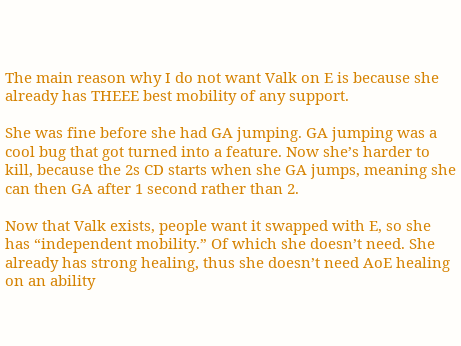The main reason why I do not want Valk on E is because she already has THEEE best mobility of any support.

She was fine before she had GA jumping. GA jumping was a cool bug that got turned into a feature. Now she’s harder to kill, because the 2s CD starts when she GA jumps, meaning she can then GA after 1 second rather than 2.

Now that Valk exists, people want it swapped with E, so she has “independent mobility.” Of which she doesn’t need. She already has strong healing, thus she doesn’t need AoE healing on an ability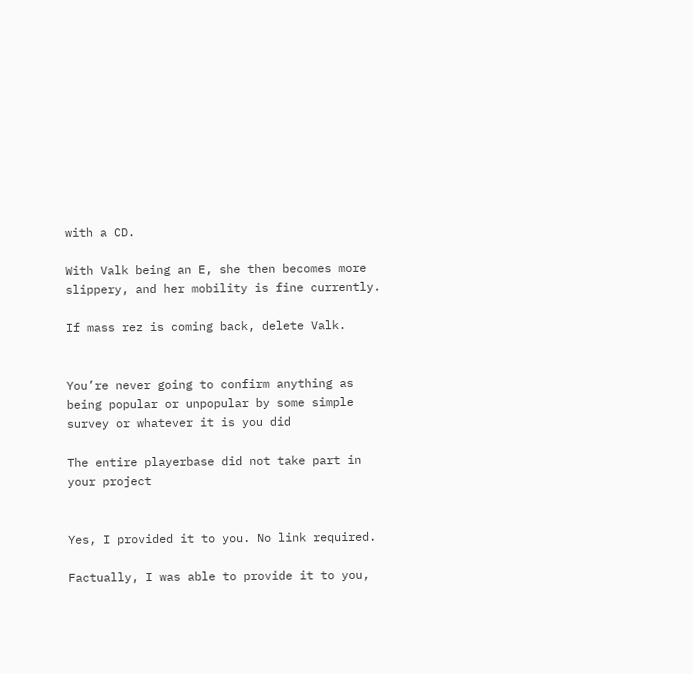with a CD.

With Valk being an E, she then becomes more slippery, and her mobility is fine currently.

If mass rez is coming back, delete Valk.


You’re never going to confirm anything as being popular or unpopular by some simple survey or whatever it is you did

The entire playerbase did not take part in your project


Yes, I provided it to you. No link required.

Factually, I was able to provide it to you,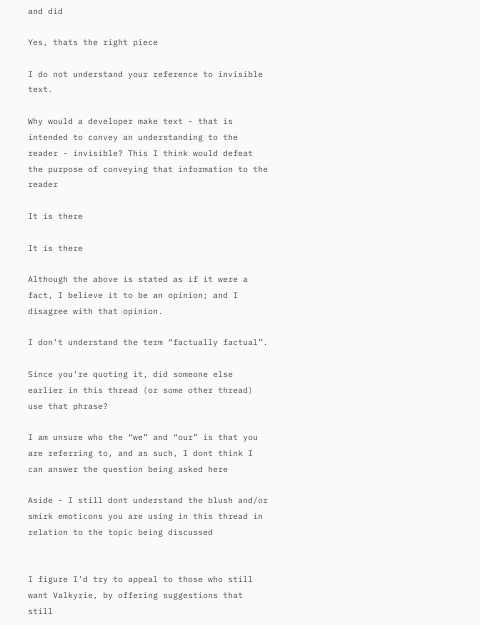and did

Yes, thats the right piece

I do not understand your reference to invisible text.

Why would a developer make text - that is intended to convey an understanding to the reader - invisible? This I think would defeat the purpose of conveying that information to the reader

It is there

It is there

Although the above is stated as if it were a fact, I believe it to be an opinion; and I disagree with that opinion.

I don’t understand the term “factually factual”.

Since you’re quoting it, did someone else earlier in this thread (or some other thread) use that phrase?

I am unsure who the “we” and “our” is that you are referring to, and as such, I dont think I can answer the question being asked here

Aside - I still dont understand the blush and/or smirk emoticons you are using in this thread in relation to the topic being discussed


I figure I’d try to appeal to those who still want Valkyrie, by offering suggestions that still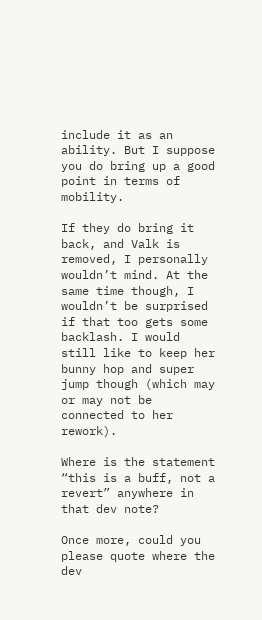include it as an ability. But I suppose you do bring up a good point in terms of mobility.

If they do bring it back, and Valk is removed, I personally wouldn’t mind. At the same time though, I wouldn’t be surprised if that too gets some backlash. I would still like to keep her bunny hop and super jump though (which may or may not be connected to her rework).

Where is the statement “this is a buff, not a revert” anywhere in that dev note?

Once more, could you please quote where the dev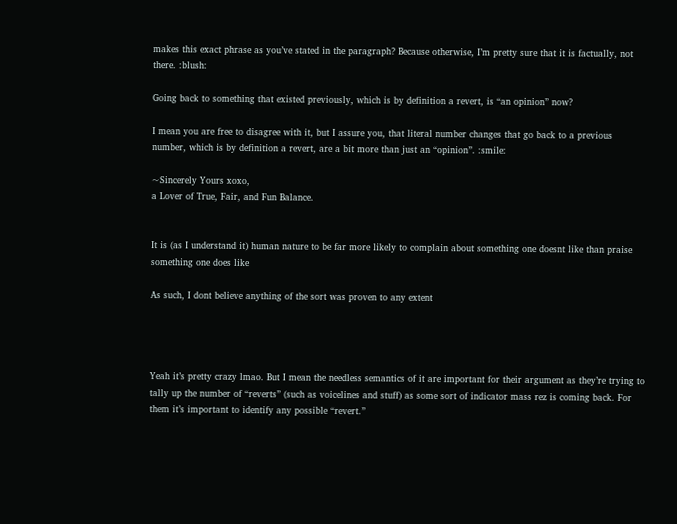makes this exact phrase as you’ve stated in the paragraph? Because otherwise, I’m pretty sure that it is factually, not there. :blush:

Going back to something that existed previously, which is by definition a revert, is “an opinion” now?

I mean you are free to disagree with it, but I assure you, that literal number changes that go back to a previous number, which is by definition a revert, are a bit more than just an “opinion”. :smile:

~Sincerely Yours xoxo,
a Lover of True, Fair, and Fun Balance.


It is (as I understand it) human nature to be far more likely to complain about something one doesnt like than praise something one does like

As such, I dont believe anything of the sort was proven to any extent




Yeah it’s pretty crazy lmao. But I mean the needless semantics of it are important for their argument as they’re trying to tally up the number of “reverts” (such as voicelines and stuff) as some sort of indicator mass rez is coming back. For them it’s important to identify any possible “revert.”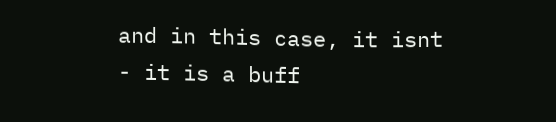and in this case, it isnt - it is a buff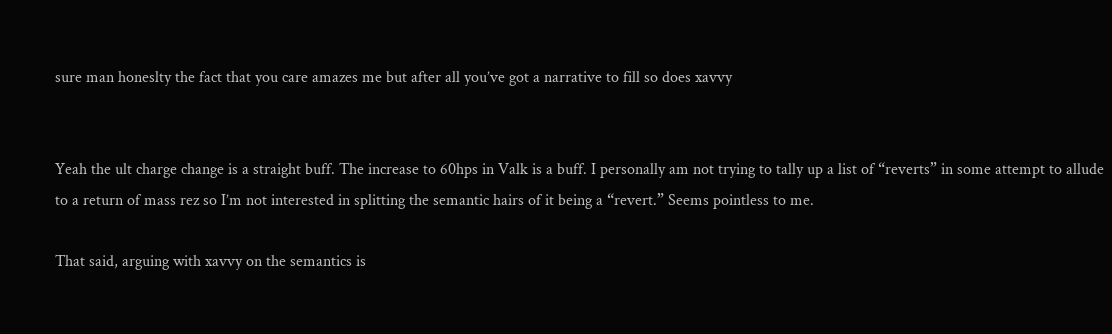sure man honeslty the fact that you care amazes me but after all you’ve got a narrative to fill so does xavvy


Yeah the ult charge change is a straight buff. The increase to 60hps in Valk is a buff. I personally am not trying to tally up a list of “reverts” in some attempt to allude to a return of mass rez so I’m not interested in splitting the semantic hairs of it being a “revert.” Seems pointless to me.

That said, arguing with xavvy on the semantics is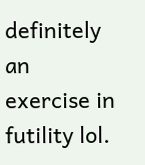definitely an exercise in futility lol.